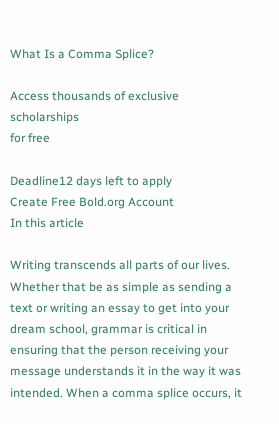What Is a Comma Splice?

Access thousands of exclusive scholarships
for free

Deadline12 days left to apply
Create Free Bold.org Account
In this article

Writing transcends all parts of our lives. Whether that be as simple as sending a text or writing an essay to get into your dream school, grammar is critical in ensuring that the person receiving your message understands it in the way it was intended. When a comma splice occurs, it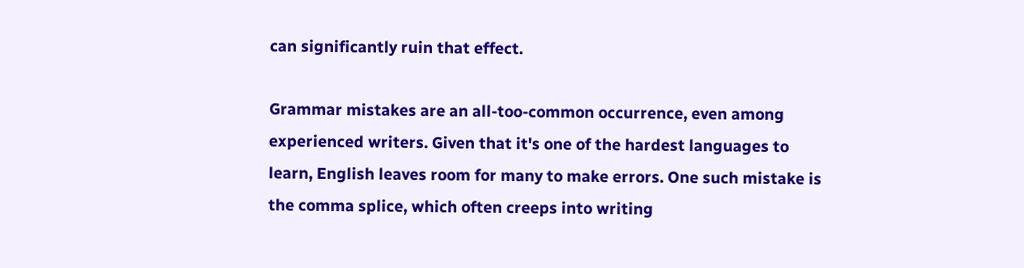can significantly ruin that effect.

Grammar mistakes are an all-too-common occurrence, even among experienced writers. Given that it's one of the hardest languages to learn, English leaves room for many to make errors. One such mistake is the comma splice, which often creeps into writing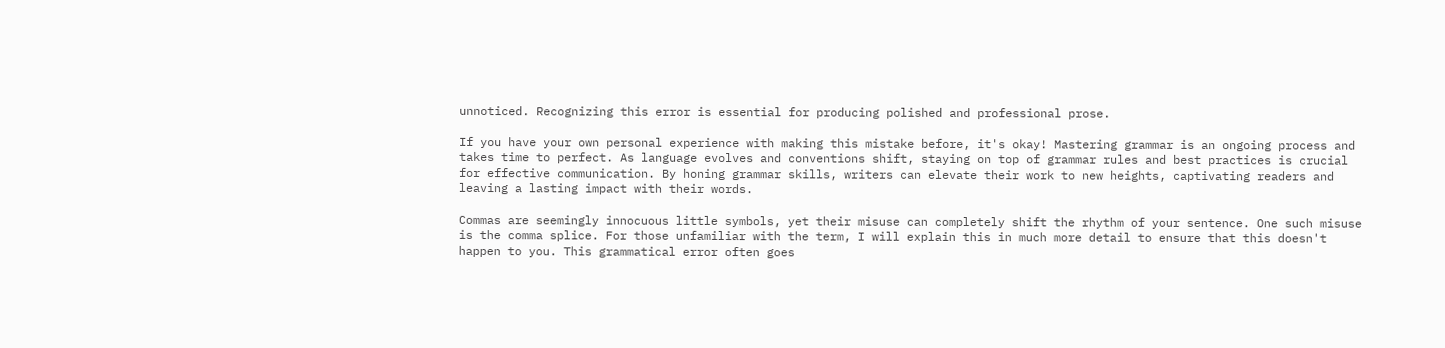unnoticed. Recognizing this error is essential for producing polished and professional prose.

If you have your own personal experience with making this mistake before, it's okay! Mastering grammar is an ongoing process and takes time to perfect. As language evolves and conventions shift, staying on top of grammar rules and best practices is crucial for effective communication. By honing grammar skills, writers can elevate their work to new heights, captivating readers and leaving a lasting impact with their words.

Commas are seemingly innocuous little symbols, yet their misuse can completely shift the rhythm of your sentence. One such misuse is the comma splice. For those unfamiliar with the term, I will explain this in much more detail to ensure that this doesn't happen to you. This grammatical error often goes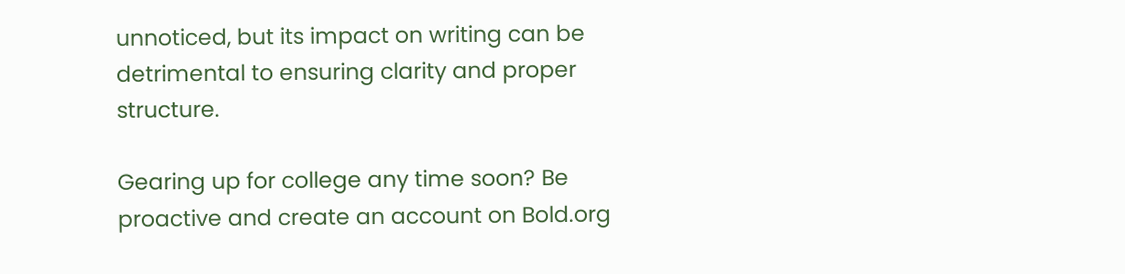unnoticed, but its impact on writing can be detrimental to ensuring clarity and proper structure.

Gearing up for college any time soon? Be proactive and create an account on Bold.org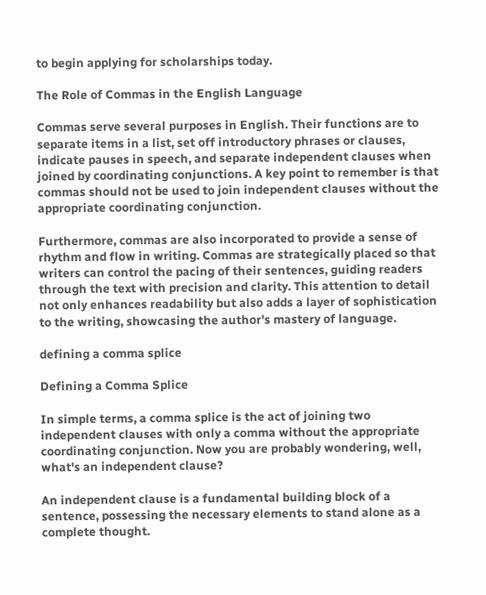to begin applying for scholarships today.

The Role of Commas in the English Language

Commas serve several purposes in English. Their functions are to separate items in a list, set off introductory phrases or clauses, indicate pauses in speech, and separate independent clauses when joined by coordinating conjunctions. A key point to remember is that commas should not be used to join independent clauses without the appropriate coordinating conjunction.

Furthermore, commas are also incorporated to provide a sense of rhythm and flow in writing. Commas are strategically placed so that writers can control the pacing of their sentences, guiding readers through the text with precision and clarity. This attention to detail not only enhances readability but also adds a layer of sophistication to the writing, showcasing the author's mastery of language.

defining a comma splice

Defining a Comma Splice

In simple terms, a comma splice is the act of joining two independent clauses with only a comma without the appropriate coordinating conjunction. Now you are probably wondering, well, what's an independent clause?

An independent clause is a fundamental building block of a sentence, possessing the necessary elements to stand alone as a complete thought.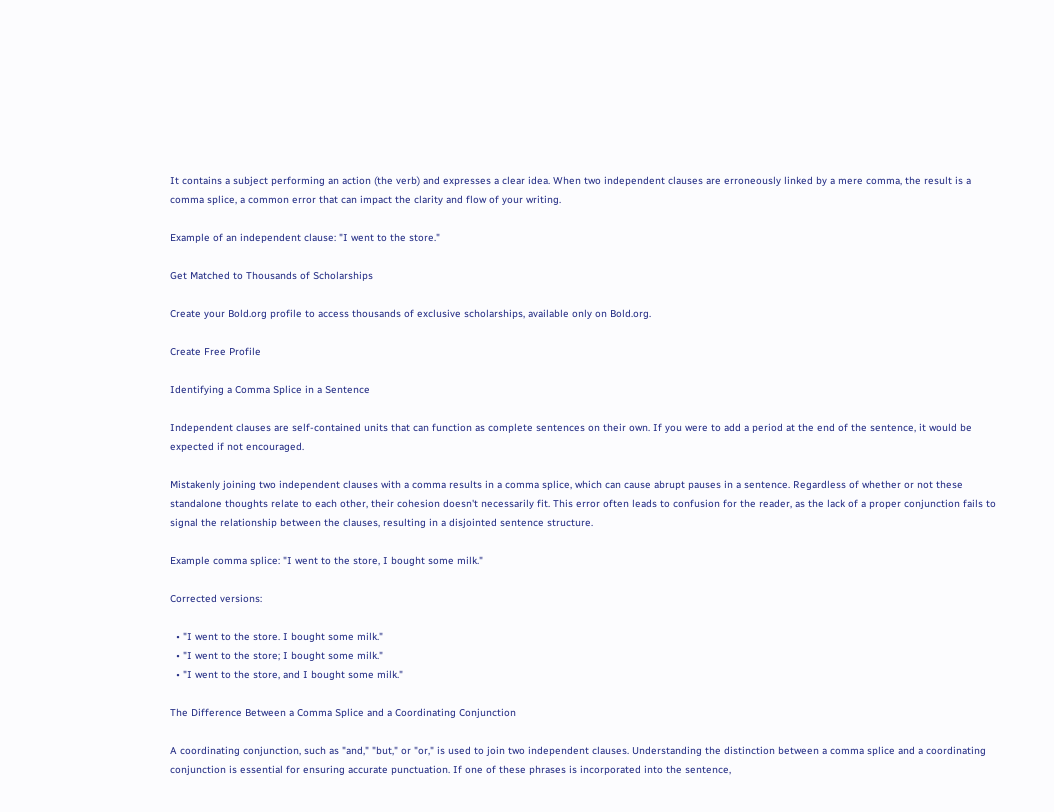It contains a subject performing an action (the verb) and expresses a clear idea. When two independent clauses are erroneously linked by a mere comma, the result is a comma splice, a common error that can impact the clarity and flow of your writing.

Example of an independent clause: "I went to the store."

Get Matched to Thousands of Scholarships

Create your Bold.org profile to access thousands of exclusive scholarships, available only on Bold.org.

Create Free Profile

Identifying a Comma Splice in a Sentence

Independent clauses are self-contained units that can function as complete sentences on their own. If you were to add a period at the end of the sentence, it would be expected if not encouraged.

Mistakenly joining two independent clauses with a comma results in a comma splice, which can cause abrupt pauses in a sentence. Regardless of whether or not these standalone thoughts relate to each other, their cohesion doesn't necessarily fit. This error often leads to confusion for the reader, as the lack of a proper conjunction fails to signal the relationship between the clauses, resulting in a disjointed sentence structure.

Example comma splice: "I went to the store, I bought some milk."

Corrected versions:

  • "I went to the store. I bought some milk."
  • "I went to the store; I bought some milk."
  • "I went to the store, and I bought some milk."

The Difference Between a Comma Splice and a Coordinating Conjunction

A coordinating conjunction, such as "and," "but," or "or," is used to join two independent clauses. Understanding the distinction between a comma splice and a coordinating conjunction is essential for ensuring accurate punctuation. If one of these phrases is incorporated into the sentence,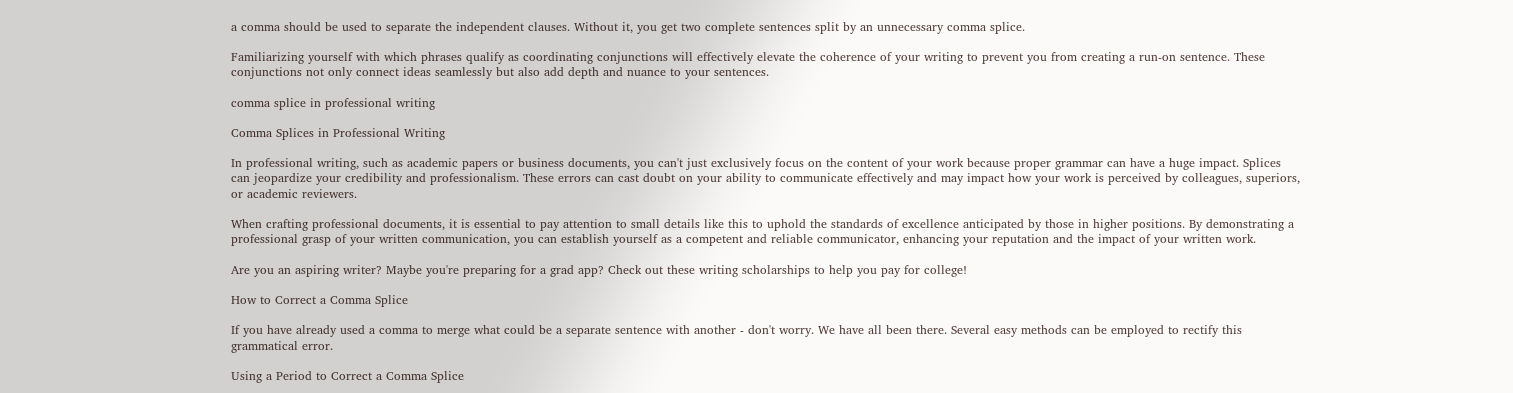a comma should be used to separate the independent clauses. Without it, you get two complete sentences split by an unnecessary comma splice.

Familiarizing yourself with which phrases qualify as coordinating conjunctions will effectively elevate the coherence of your writing to prevent you from creating a run-on sentence. These conjunctions not only connect ideas seamlessly but also add depth and nuance to your sentences.

comma splice in professional writing

Comma Splices in Professional Writing

In professional writing, such as academic papers or business documents, you can't just exclusively focus on the content of your work because proper grammar can have a huge impact. Splices can jeopardize your credibility and professionalism. These errors can cast doubt on your ability to communicate effectively and may impact how your work is perceived by colleagues, superiors, or academic reviewers.

When crafting professional documents, it is essential to pay attention to small details like this to uphold the standards of excellence anticipated by those in higher positions. By demonstrating a professional grasp of your written communication, you can establish yourself as a competent and reliable communicator, enhancing your reputation and the impact of your written work.

Are you an aspiring writer? Maybe you're preparing for a grad app? Check out these writing scholarships to help you pay for college!

How to Correct a Comma Splice

If you have already used a comma to merge what could be a separate sentence with another - don't worry. We have all been there. Several easy methods can be employed to rectify this grammatical error.

Using a Period to Correct a Comma Splice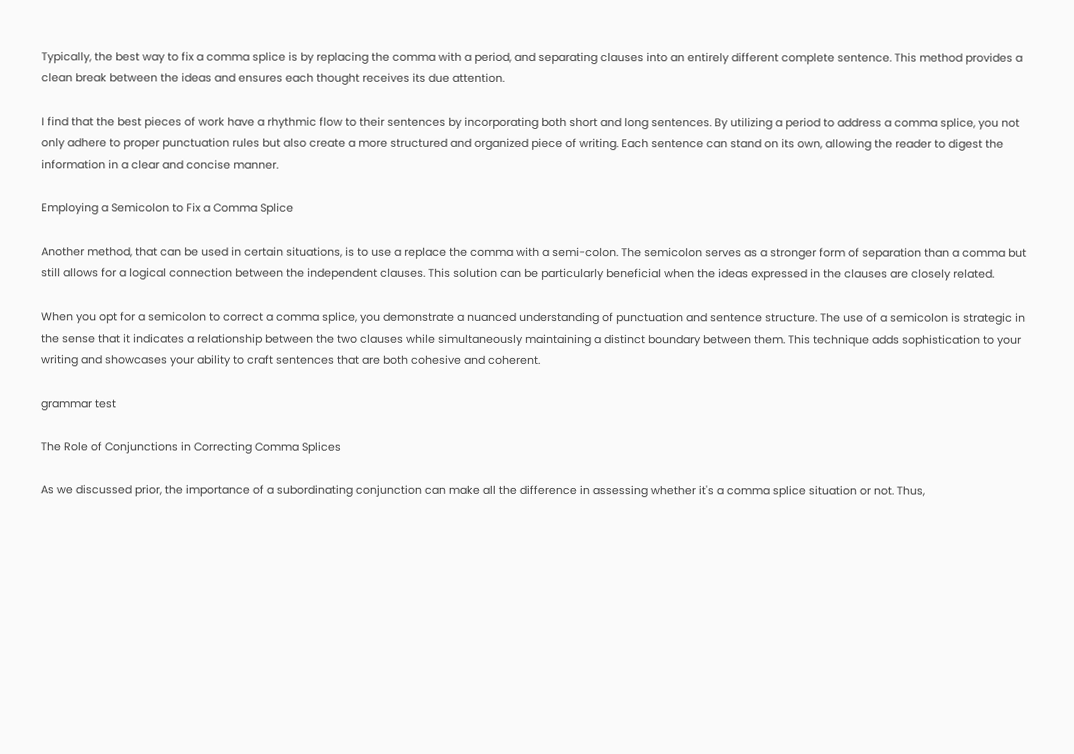Typically, the best way to fix a comma splice is by replacing the comma with a period, and separating clauses into an entirely different complete sentence. This method provides a clean break between the ideas and ensures each thought receives its due attention.

I find that the best pieces of work have a rhythmic flow to their sentences by incorporating both short and long sentences. By utilizing a period to address a comma splice, you not only adhere to proper punctuation rules but also create a more structured and organized piece of writing. Each sentence can stand on its own, allowing the reader to digest the information in a clear and concise manner.

Employing a Semicolon to Fix a Comma Splice

Another method, that can be used in certain situations, is to use a replace the comma with a semi-colon. The semicolon serves as a stronger form of separation than a comma but still allows for a logical connection between the independent clauses. This solution can be particularly beneficial when the ideas expressed in the clauses are closely related.

When you opt for a semicolon to correct a comma splice, you demonstrate a nuanced understanding of punctuation and sentence structure. The use of a semicolon is strategic in the sense that it indicates a relationship between the two clauses while simultaneously maintaining a distinct boundary between them. This technique adds sophistication to your writing and showcases your ability to craft sentences that are both cohesive and coherent.

grammar test

The Role of Conjunctions in Correcting Comma Splices

As we discussed prior, the importance of a subordinating conjunction can make all the difference in assessing whether it's a comma splice situation or not. Thus,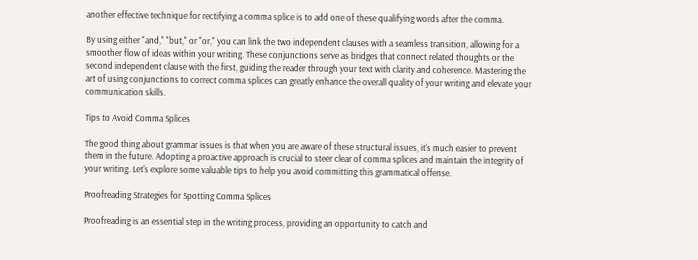another effective technique for rectifying a comma splice is to add one of these qualifying words after the comma.

By using either "and," "but," or "or," you can link the two independent clauses with a seamless transition, allowing for a smoother flow of ideas within your writing. These conjunctions serve as bridges that connect related thoughts or the second independent clause with the first, guiding the reader through your text with clarity and coherence. Mastering the art of using conjunctions to correct comma splices can greatly enhance the overall quality of your writing and elevate your communication skills.

Tips to Avoid Comma Splices

The good thing about grammar issues is that when you are aware of these structural issues, it's much easier to prevent them in the future. Adopting a proactive approach is crucial to steer clear of comma splices and maintain the integrity of your writing. Let's explore some valuable tips to help you avoid committing this grammatical offense.

Proofreading Strategies for Spotting Comma Splices

Proofreading is an essential step in the writing process, providing an opportunity to catch and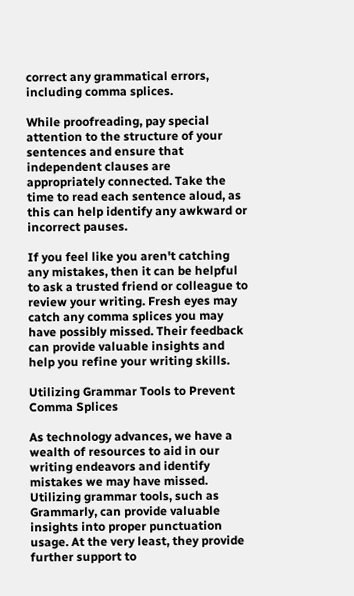correct any grammatical errors, including comma splices.

While proofreading, pay special attention to the structure of your sentences and ensure that independent clauses are appropriately connected. Take the time to read each sentence aloud, as this can help identify any awkward or incorrect pauses.

If you feel like you aren't catching any mistakes, then it can be helpful to ask a trusted friend or colleague to review your writing. Fresh eyes may catch any comma splices you may have possibly missed. Their feedback can provide valuable insights and help you refine your writing skills.

Utilizing Grammar Tools to Prevent Comma Splices

As technology advances, we have a wealth of resources to aid in our writing endeavors and identify mistakes we may have missed. Utilizing grammar tools, such as Grammarly, can provide valuable insights into proper punctuation usage. At the very least, they provide further support to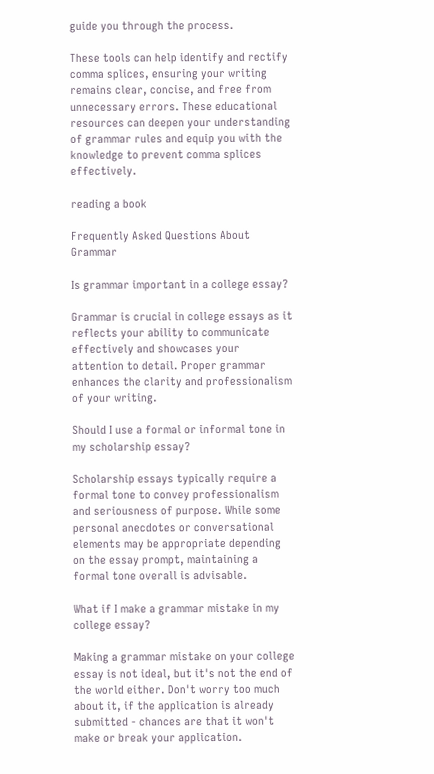guide you through the process.

These tools can help identify and rectify comma splices, ensuring your writing remains clear, concise, and free from unnecessary errors. These educational resources can deepen your understanding of grammar rules and equip you with the knowledge to prevent comma splices effectively.

reading a book

Frequently Asked Questions About Grammar

Is grammar important in a college essay?

Grammar is crucial in college essays as it reflects your ability to communicate effectively and showcases your attention to detail. Proper grammar enhances the clarity and professionalism of your writing.

Should I use a formal or informal tone in my scholarship essay?

Scholarship essays typically require a formal tone to convey professionalism and seriousness of purpose. While some personal anecdotes or conversational elements may be appropriate depending on the essay prompt, maintaining a formal tone overall is advisable.

What if I make a grammar mistake in my college essay?

Making a grammar mistake on your college essay is not ideal, but it's not the end of the world either. Don't worry too much about it, if the application is already submitted - chances are that it won't make or break your application.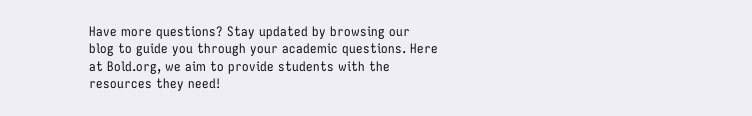Have more questions? Stay updated by browsing our blog to guide you through your academic questions. Here at Bold.org, we aim to provide students with the resources they need!